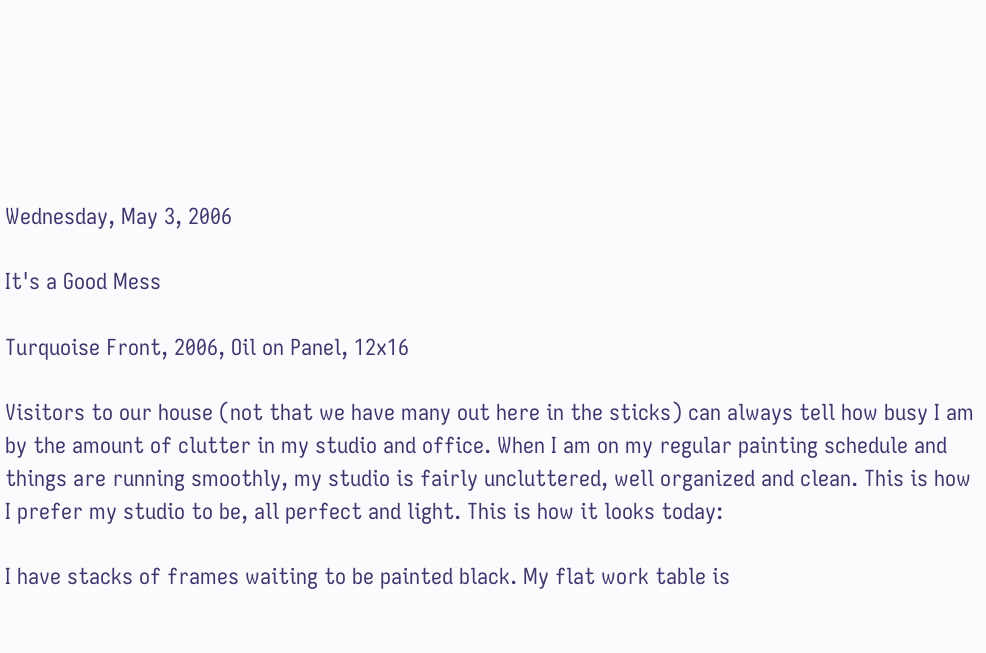Wednesday, May 3, 2006

It's a Good Mess

Turquoise Front, 2006, Oil on Panel, 12x16

Visitors to our house (not that we have many out here in the sticks) can always tell how busy I am by the amount of clutter in my studio and office. When I am on my regular painting schedule and things are running smoothly, my studio is fairly uncluttered, well organized and clean. This is how I prefer my studio to be, all perfect and light. This is how it looks today:

I have stacks of frames waiting to be painted black. My flat work table is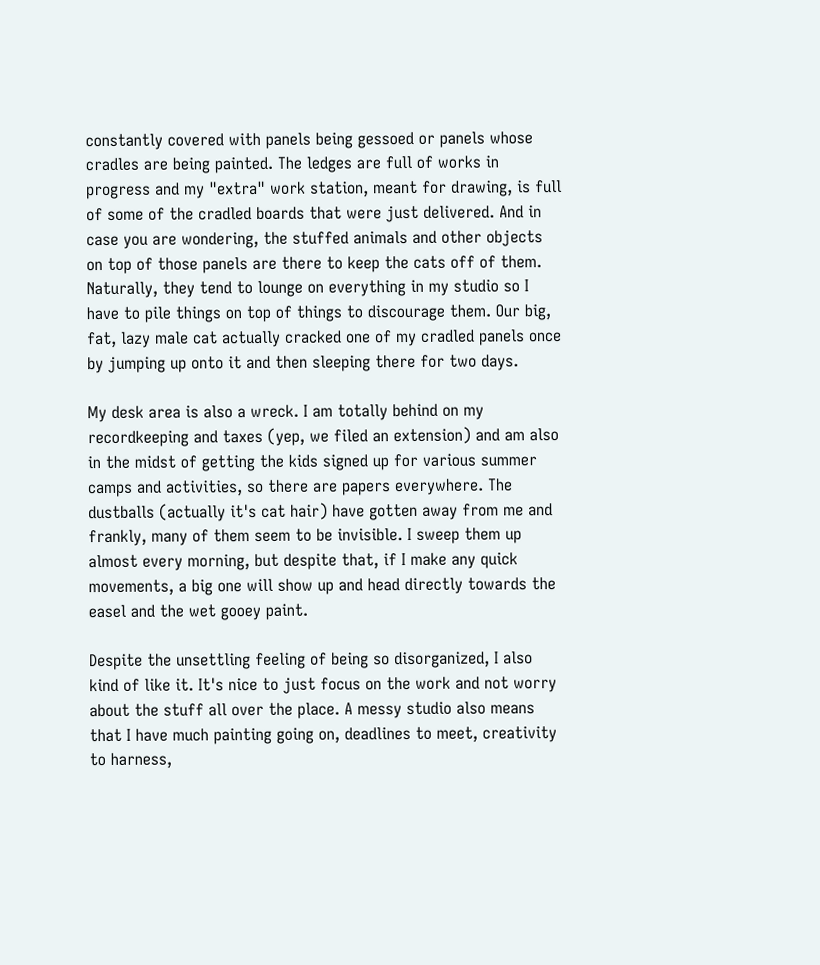constantly covered with panels being gessoed or panels whose cradles are being painted. The ledges are full of works in progress and my "extra" work station, meant for drawing, is full of some of the cradled boards that were just delivered. And in case you are wondering, the stuffed animals and other objects on top of those panels are there to keep the cats off of them. Naturally, they tend to lounge on everything in my studio so I have to pile things on top of things to discourage them. Our big, fat, lazy male cat actually cracked one of my cradled panels once by jumping up onto it and then sleeping there for two days.

My desk area is also a wreck. I am totally behind on my recordkeeping and taxes (yep, we filed an extension) and am also in the midst of getting the kids signed up for various summer camps and activities, so there are papers everywhere. The dustballs (actually it's cat hair) have gotten away from me and frankly, many of them seem to be invisible. I sweep them up almost every morning, but despite that, if I make any quick movements, a big one will show up and head directly towards the easel and the wet gooey paint.

Despite the unsettling feeling of being so disorganized, I also kind of like it. It's nice to just focus on the work and not worry about the stuff all over the place. A messy studio also means that I have much painting going on, deadlines to meet, creativity to harness,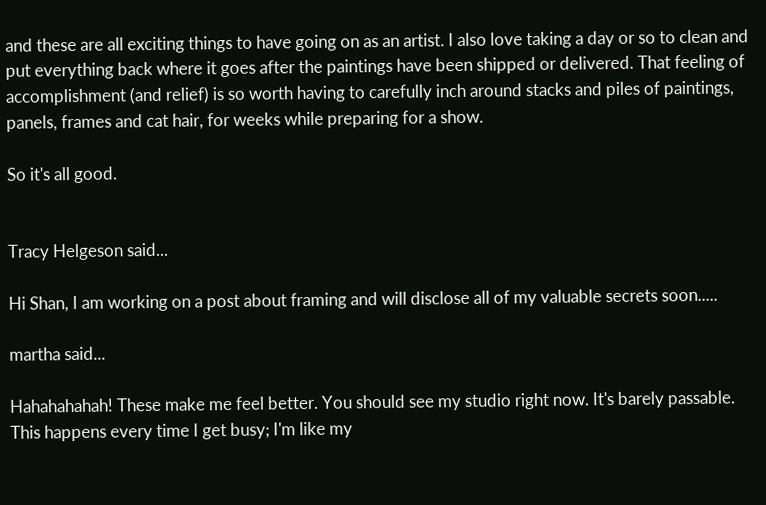and these are all exciting things to have going on as an artist. I also love taking a day or so to clean and put everything back where it goes after the paintings have been shipped or delivered. That feeling of accomplishment (and relief) is so worth having to carefully inch around stacks and piles of paintings, panels, frames and cat hair, for weeks while preparing for a show.

So it's all good.


Tracy Helgeson said...

Hi Shan, I am working on a post about framing and will disclose all of my valuable secrets soon.....

martha said...

Hahahahahah! These make me feel better. You should see my studio right now. It's barely passable. This happens every time I get busy; I'm like my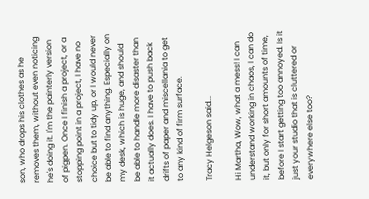son, who drops his clothes as he removes them, without even noticing he's doing it. I'm the painterly version of pigpen. Once I finish a project, or a stopping point in a project, I have no choice but to tidy up, or I would never be able to find anything. Especially on my desk, which is huge, and should be able to handle more disaster than it actually does. I have to push back drifts of paper and miscellania to get to any kind of firm surface.

Tracy Helgeson said...

Hi Martha, Wow, what a mess! I can understand working in chaos, I can do it, but only for short amounts of time, before I start getting too annoyed. Is it just your studio that is cluttered or everywhere else too?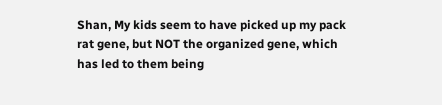Shan, My kids seem to have picked up my pack rat gene, but NOT the organized gene, which has led to them being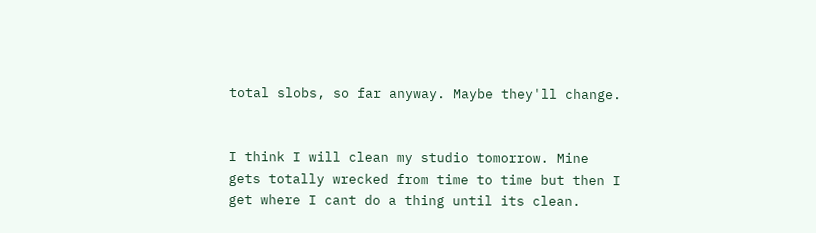total slobs, so far anyway. Maybe they'll change.


I think I will clean my studio tomorrow. Mine gets totally wrecked from time to time but then I get where I cant do a thing until its clean.